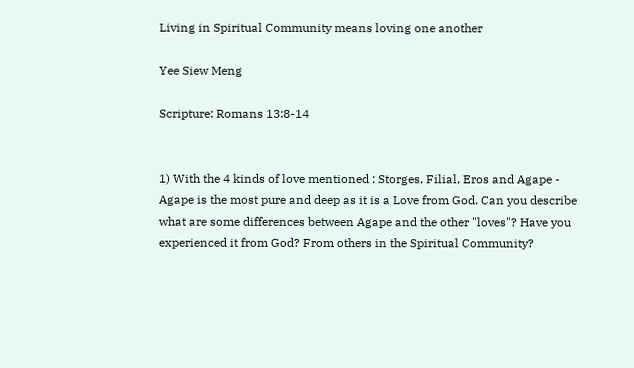Living in Spiritual Community means loving one another

Yee Siew Meng

Scripture: Romans 13:8-14


1) With the 4 kinds of love mentioned : Storges, Filial, Eros and Agape - Agape is the most pure and deep as it is a Love from God. Can you describe what are some differences between Agape and the other "loves"? Have you experienced it from God? From others in the Spiritual Community?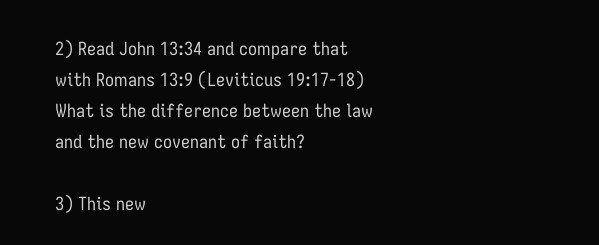2) Read John 13:34 and compare that with Romans 13:9 (Leviticus 19:17-18) What is the difference between the law and the new covenant of faith?

3) This new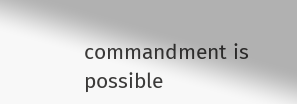commandment is possible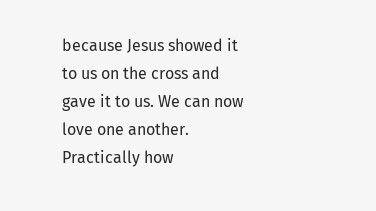because Jesus showed it to us on the cross and gave it to us. We can now love one another. Practically how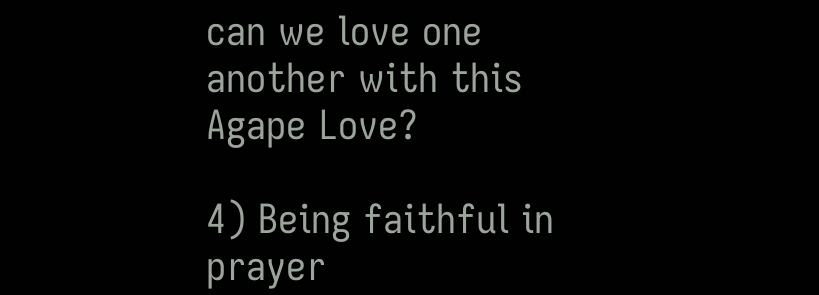can we love one another with this Agape Love?

4) Being faithful in prayer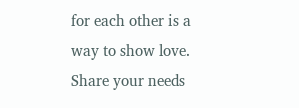for each other is a way to show love. Share your needs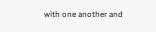with one another and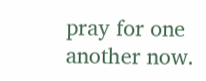pray for one another now.